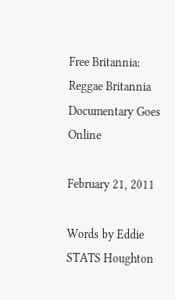Free Britannia: Reggae Britannia Documentary Goes Online

February 21, 2011

Words by Eddie STATS Houghton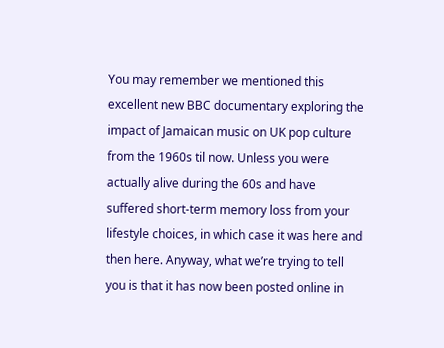You may remember we mentioned this excellent new BBC documentary exploring the impact of Jamaican music on UK pop culture from the 1960s til now. Unless you were actually alive during the 60s and have suffered short-term memory loss from your lifestyle choices, in which case it was here and then here. Anyway, what we’re trying to tell you is that it has now been posted online in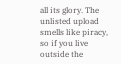all its glory. The unlisted upload smells like piracy, so if you live outside the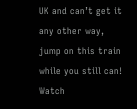UK and can’t get it any other way, jump on this train while you still can! Watch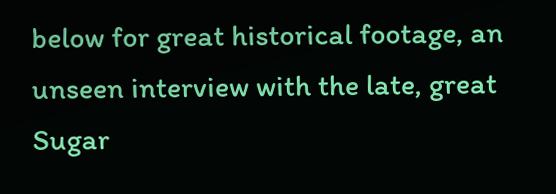below for great historical footage, an unseen interview with the late, great Sugar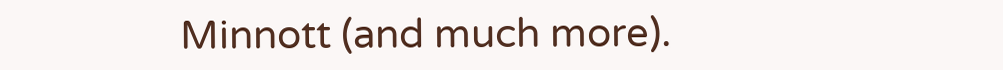Minnott (and much more).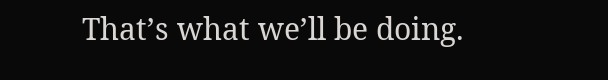That’s what we’ll be doing.